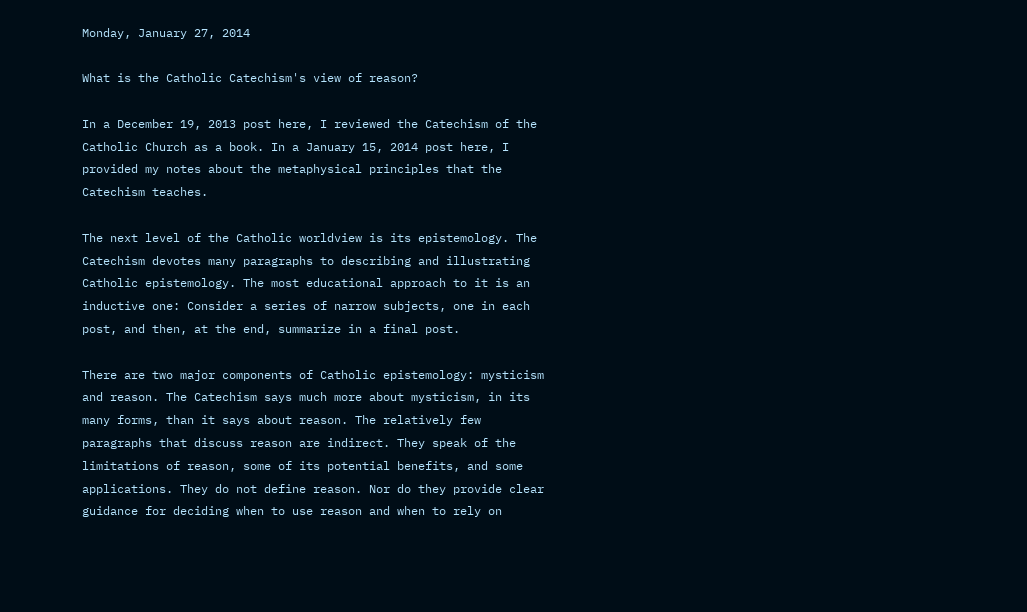Monday, January 27, 2014

What is the Catholic Catechism's view of reason?

In a December 19, 2013 post here, I reviewed the Catechism of the Catholic Church as a book. In a January 15, 2014 post here, I provided my notes about the metaphysical principles that the Catechism teaches.

The next level of the Catholic worldview is its epistemology. The Catechism devotes many paragraphs to describing and illustrating Catholic epistemology. The most educational approach to it is an inductive one: Consider a series of narrow subjects, one in each post, and then, at the end, summarize in a final post.

There are two major components of Catholic epistemology: mysticism and reason. The Catechism says much more about mysticism, in its many forms, than it says about reason. The relatively few paragraphs that discuss reason are indirect. They speak of the limitations of reason, some of its potential benefits, and some applications. They do not define reason. Nor do they provide clear guidance for deciding when to use reason and when to rely on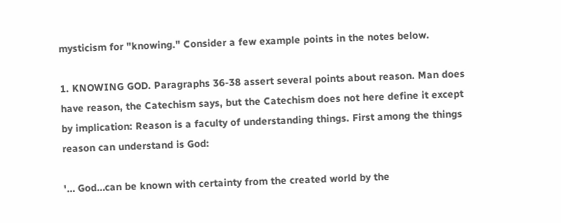mysticism for "knowing." Consider a few example points in the notes below.

1. KNOWING GOD. Paragraphs 36-38 assert several points about reason. Man does have reason, the Catechism says, but the Catechism does not here define it except by implication: Reason is a faculty of understanding things. First among the things reason can understand is God:

'… God…can be known with certainty from the created world by the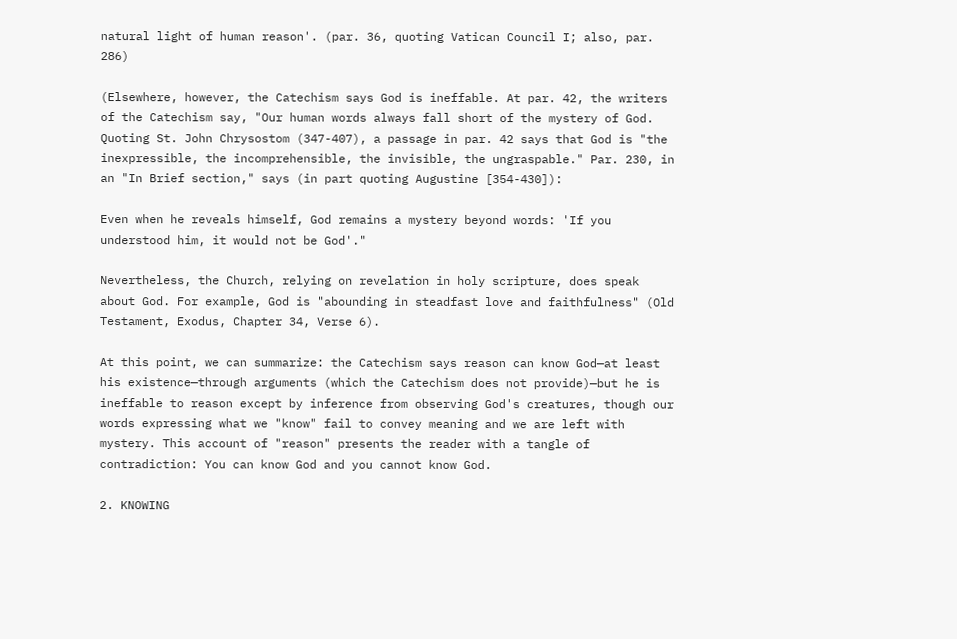natural light of human reason'. (par. 36, quoting Vatican Council I; also, par. 286)

(Elsewhere, however, the Catechism says God is ineffable. At par. 42, the writers of the Catechism say, "Our human words always fall short of the mystery of God. Quoting St. John Chrysostom (347-407), a passage in par. 42 says that God is "the inexpressible, the incomprehensible, the invisible, the ungraspable." Par. 230, in an "In Brief section," says (in part quoting Augustine [354-430]):

Even when he reveals himself, God remains a mystery beyond words: 'If you understood him, it would not be God'."

Nevertheless, the Church, relying on revelation in holy scripture, does speak about God. For example, God is "abounding in steadfast love and faithfulness" (Old Testament, Exodus, Chapter 34, Verse 6).

At this point, we can summarize: the Catechism says reason can know God—at least his existence—through arguments (which the Catechism does not provide)—but he is ineffable to reason except by inference from observing God's creatures, though our words expressing what we "know" fail to convey meaning and we are left with mystery. This account of "reason" presents the reader with a tangle of contradiction: You can know God and you cannot know God.

2. KNOWING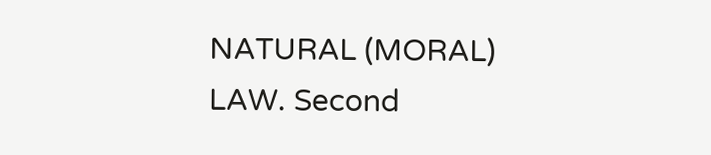NATURAL (MORAL) LAW. Second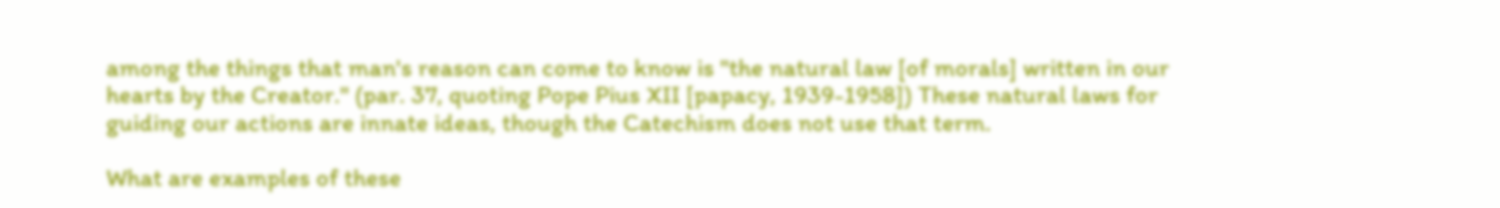among the things that man's reason can come to know is "the natural law [of morals] written in our hearts by the Creator." (par. 37, quoting Pope Pius XII [papacy, 1939-1958]) These natural laws for guiding our actions are innate ideas, though the Catechism does not use that term.

What are examples of these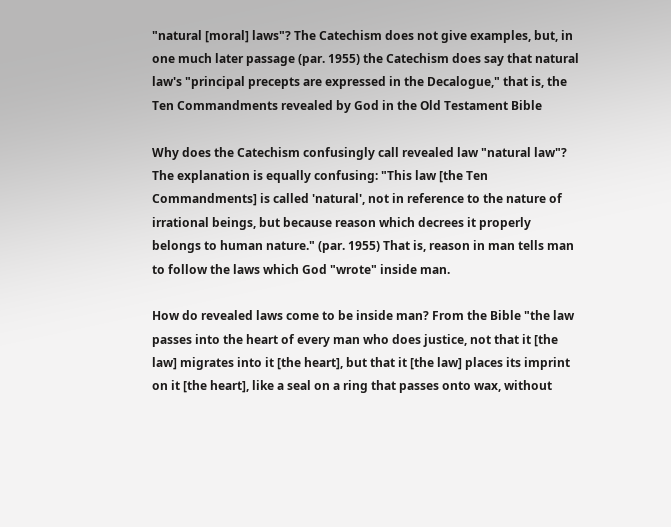"natural [moral] laws"? The Catechism does not give examples, but, in one much later passage (par. 1955) the Catechism does say that natural law's "principal precepts are expressed in the Decalogue," that is, the Ten Commandments revealed by God in the Old Testament Bible

Why does the Catechism confusingly call revealed law "natural law"? The explanation is equally confusing: "This law [the Ten Commandments] is called 'natural', not in reference to the nature of irrational beings, but because reason which decrees it properly belongs to human nature." (par. 1955) That is, reason in man tells man to follow the laws which God "wrote" inside man.

How do revealed laws come to be inside man? From the Bible "the law passes into the heart of every man who does justice, not that it [the law] migrates into it [the heart], but that it [the law] places its imprint on it [the heart], like a seal on a ring that passes onto wax, without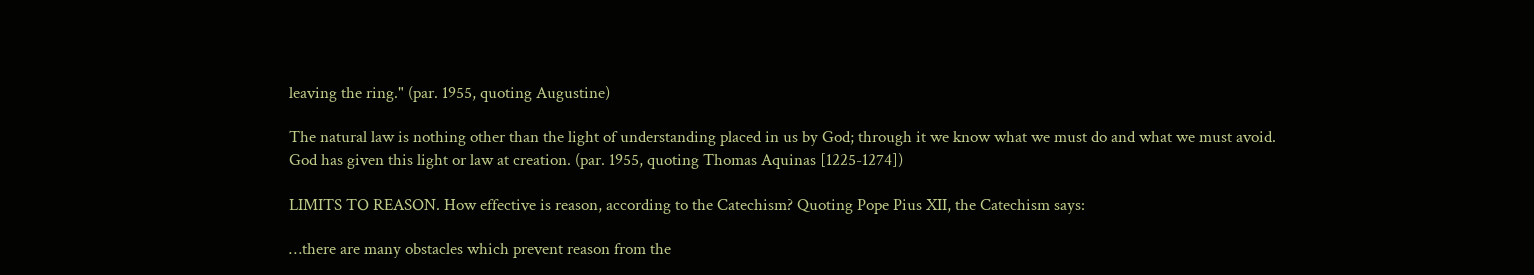leaving the ring." (par. 1955, quoting Augustine)

The natural law is nothing other than the light of understanding placed in us by God; through it we know what we must do and what we must avoid. God has given this light or law at creation. (par. 1955, quoting Thomas Aquinas [1225-1274])

LIMITS TO REASON. How effective is reason, according to the Catechism? Quoting Pope Pius XII, the Catechism says:

…there are many obstacles which prevent reason from the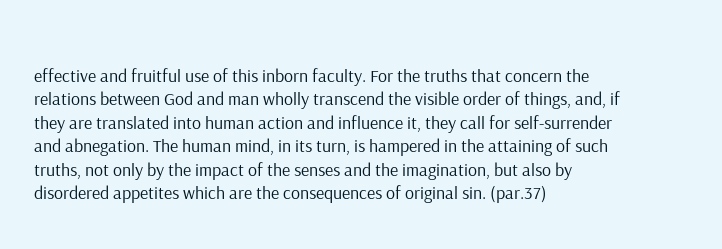effective and fruitful use of this inborn faculty. For the truths that concern the relations between God and man wholly transcend the visible order of things, and, if they are translated into human action and influence it, they call for self-surrender and abnegation. The human mind, in its turn, is hampered in the attaining of such truths, not only by the impact of the senses and the imagination, but also by disordered appetites which are the consequences of original sin. (par.37)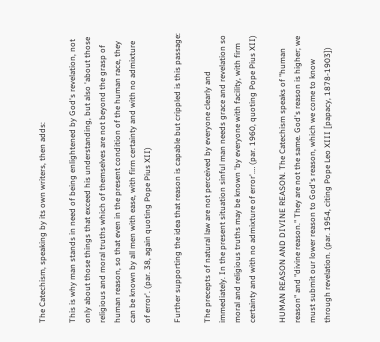The Catechism, speaking by its own writers, then adds:

This is why man stands in need of being enlightened by God's revelation, not only about those things that exceed his understanding, but also 'about those religious and moral truths which of themselves are not beyond the grasp of human reason, so that even in the present condition of the human race, they can be known by all men with ease, with firm certainty and with no admixture of error'. (par. 38, again quoting Pope Pius XII)

Further supporting the idea that reason is capable but crippled is this passage:

The precepts of natural law are not perceived by everyone clearly and immediately. In the present situation sinful man needs grace and revelation so moral and religious truths may be known 'by everyone with facility, with firm certainty and with no admixture of error'.… (par. 1960, quoting Pope Pius XII)

HUMAN REASON AND DIVINE REASON. The Catechism speaks of "human reason" and "divine reason." They are not the same. God's reason is higher; we must submit our lower reason to God's reason, which we come to know through revelation. (par. 1954, citing Pope Leo XIII [papacy, 1878-1903])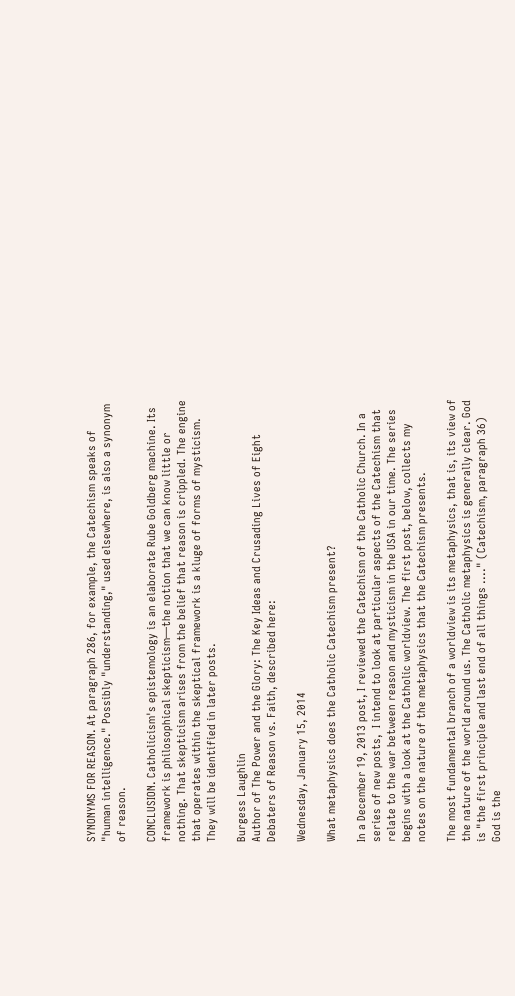SYNONYMS FOR REASON. At paragraph 286, for example, the Catechism speaks of "human intelligence." Possibly "understanding," used elsewhere, is also a synonym of reason.

CONCLUSION. Catholicism's epistemology is an elaborate Rube Goldberg machine. Its framework is philosophical skepticism—the notion that we can know little or nothing. That skepticism arises from the belief that reason is crippled. The engine that operates within the skeptical framework is a kluge of forms of mysticism. They will be identified in later posts.

Burgess Laughlin
Author of The Power and the Glory: The Key Ideas and Crusading Lives of Eight Debaters of Reason vs. Faith, described here:

Wednesday, January 15, 2014

What metaphysics does the Catholic Catechism present?

In a December 19, 2013 post, I reviewed the Catechism of the Catholic Church. In a series of new posts,  I intend to look at particular aspects of the Catechism that relate to the war between reason and mysticism in the USA in our time. The series begins with a look at the Catholic worldview. The first post, below, collects my notes on the nature of the metaphysics that the Catechism presents.

The most fundamental branch of a worldview is its metaphysics, that is, its view of the nature of the world around us. The Catholic metaphysics is generally clear. God is "the first principle and last end of all things ...." (Catechism, paragraph 36) God is the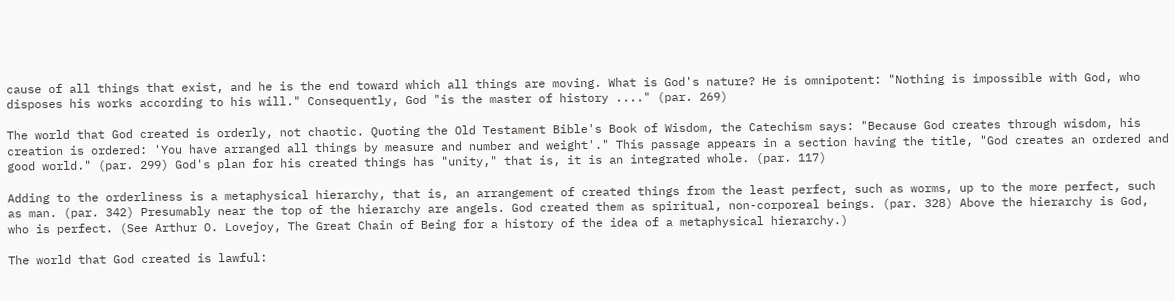cause of all things that exist, and he is the end toward which all things are moving. What is God's nature? He is omnipotent: "Nothing is impossible with God, who disposes his works according to his will." Consequently, God "is the master of history ...." (par. 269)

The world that God created is orderly, not chaotic. Quoting the Old Testament Bible's Book of Wisdom, the Catechism says: "Because God creates through wisdom, his creation is ordered: 'You have arranged all things by measure and number and weight'." This passage appears in a section having the title, "God creates an ordered and good world." (par. 299) God's plan for his created things has "unity," that is, it is an integrated whole. (par. 117)

Adding to the orderliness is a metaphysical hierarchy, that is, an arrangement of created things from the least perfect, such as worms, up to the more perfect, such as man. (par. 342) Presumably near the top of the hierarchy are angels. God created them as spiritual, non-corporeal beings. (par. 328) Above the hierarchy is God, who is perfect. (See Arthur O. Lovejoy, The Great Chain of Being for a history of the idea of a metaphysical hierarchy.)

The world that God created is lawful: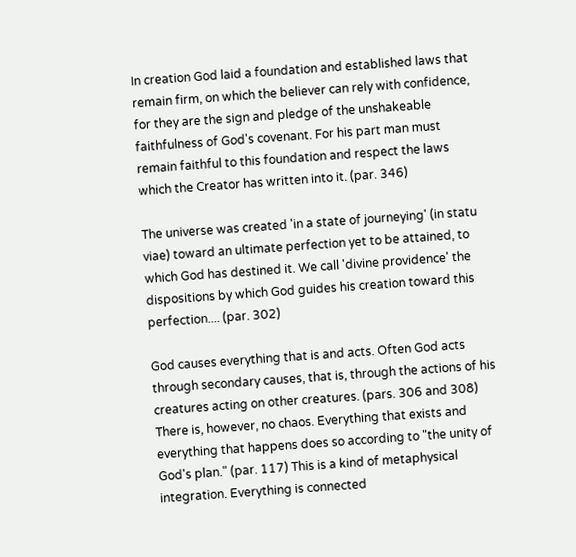In creation God laid a foundation and established laws that remain firm, on which the believer can rely with confidence, for they are the sign and pledge of the unshakeable faithfulness of God's covenant. For his part man must remain faithful to this foundation and respect the laws which the Creator has written into it. (par. 346)

The universe was created 'in a state of journeying' (in statu viae) toward an ultimate perfection yet to be attained, to which God has destined it. We call 'divine providence' the dispositions by which God guides his creation toward this perfection.... (par. 302)

God causes everything that is and acts. Often God acts through secondary causes, that is, through the actions of his creatures acting on other creatures. (pars. 306 and 308) There is, however, no chaos. Everything that exists and everything that happens does so according to "the unity of God's plan." (par. 117) This is a kind of metaphysical integration. Everything is connected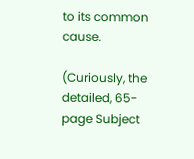to its common cause.

(Curiously, the detailed, 65-page Subject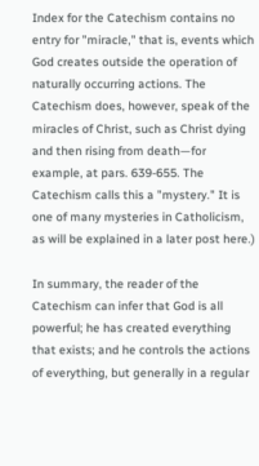Index for the Catechism contains no entry for "miracle," that is, events which God creates outside the operation of naturally occurring actions. The Catechism does, however, speak of the miracles of Christ, such as Christ dying and then rising from death—for example, at pars. 639-655. The Catechism calls this a "mystery." It is one of many mysteries in Catholicism, as will be explained in a later post here.)

In summary, the reader of the Catechism can infer that God is all powerful; he has created everything that exists; and he controls the actions of everything, but generally in a regular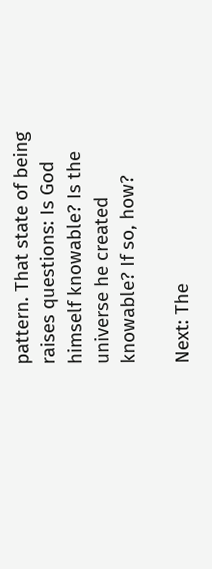pattern. That state of being raises questions: Is God himself knowable? Is the universe he created knowable? If so, how?

Next: The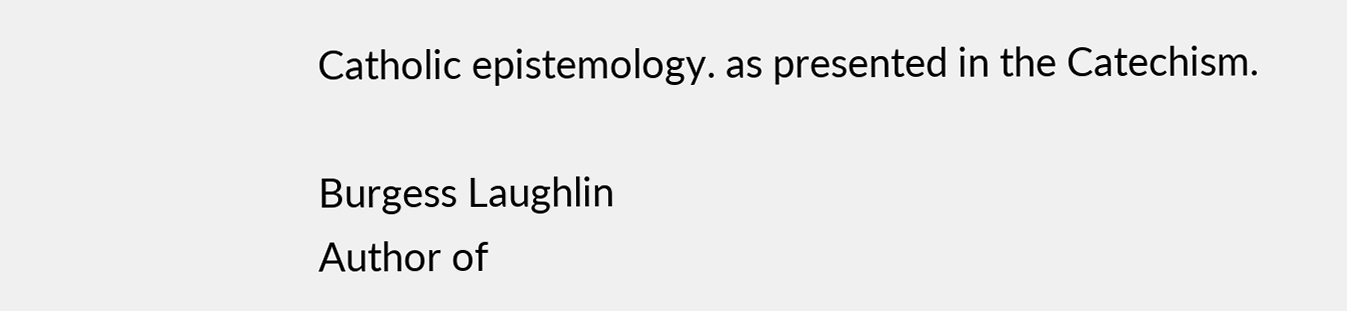Catholic epistemology. as presented in the Catechism.

Burgess Laughlin
Author of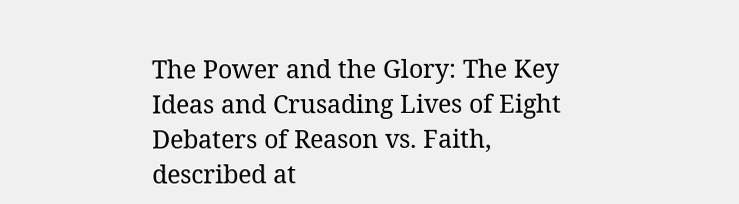The Power and the Glory: The Key Ideas and Crusading Lives of Eight Debaters of Reason vs. Faith, described at